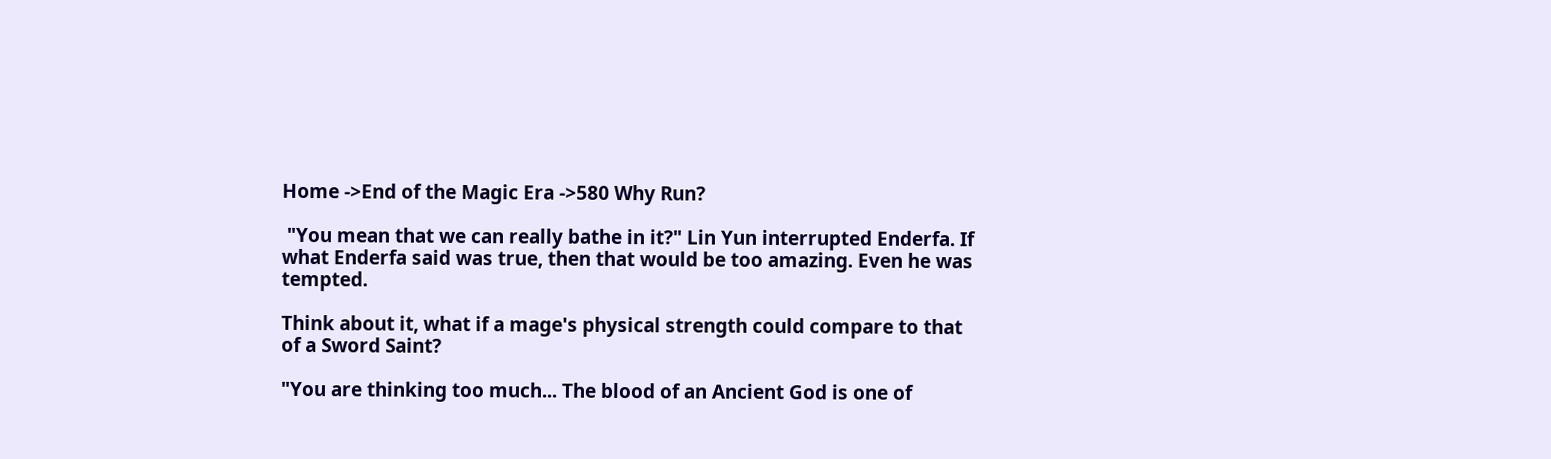Home ->End of the Magic Era ->580 Why Run?

 "You mean that we can really bathe in it?" Lin Yun interrupted Enderfa. If what Enderfa said was true, then that would be too amazing. Even he was tempted.

Think about it, what if a mage's physical strength could compare to that of a Sword Saint?

"You are thinking too much... The blood of an Ancient God is one of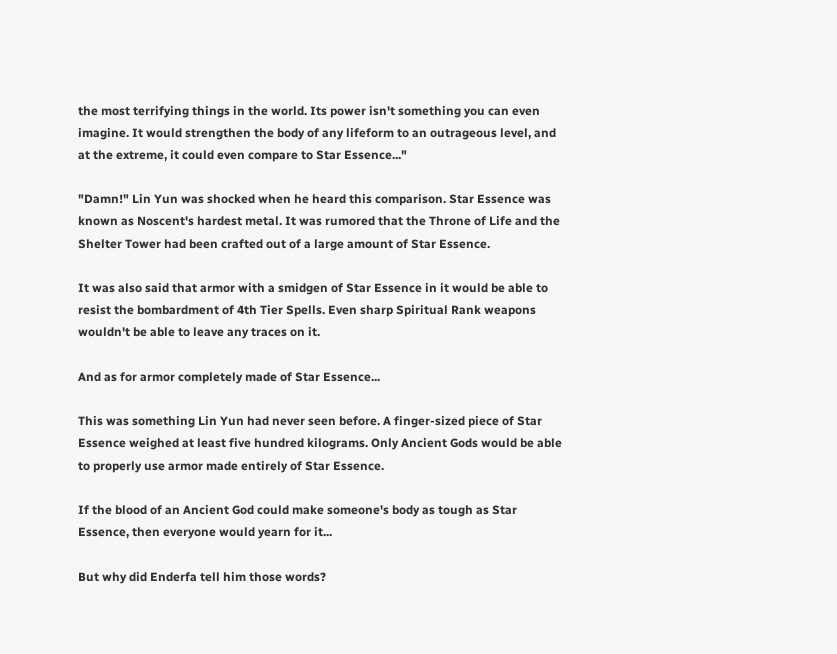the most terrifying things in the world. Its power isn't something you can even imagine. It would strengthen the body of any lifeform to an outrageous level, and at the extreme, it could even compare to Star Essence..."

"Damn!" Lin Yun was shocked when he heard this comparison. Star Essence was known as Noscent's hardest metal. It was rumored that the Throne of Life and the Shelter Tower had been crafted out of a large amount of Star Essence.

It was also said that armor with a smidgen of Star Essence in it would be able to resist the bombardment of 4th Tier Spells. Even sharp Spiritual Rank weapons wouldn't be able to leave any traces on it.

And as for armor completely made of Star Essence...

This was something Lin Yun had never seen before. A finger-sized piece of Star Essence weighed at least five hundred kilograms. Only Ancient Gods would be able to properly use armor made entirely of Star Essence.

If the blood of an Ancient God could make someone's body as tough as Star Essence, then everyone would yearn for it...

But why did Enderfa tell him those words?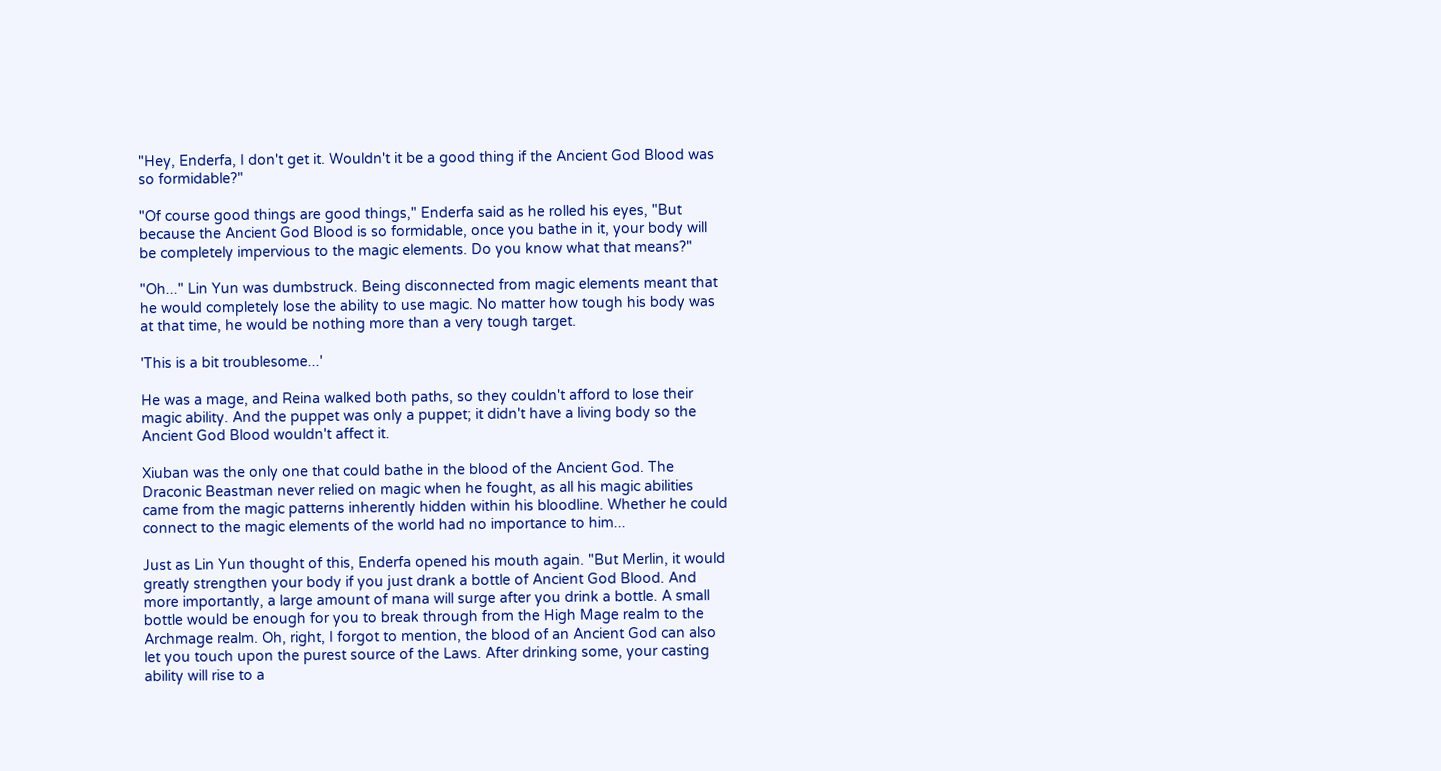"Hey, Enderfa, I don't get it. Wouldn't it be a good thing if the Ancient God Blood was so formidable?"

"Of course good things are good things," Enderfa said as he rolled his eyes, "But because the Ancient God Blood is so formidable, once you bathe in it, your body will be completely impervious to the magic elements. Do you know what that means?"

"Oh..." Lin Yun was dumbstruck. Being disconnected from magic elements meant that he would completely lose the ability to use magic. No matter how tough his body was at that time, he would be nothing more than a very tough target.

'This is a bit troublesome...'

He was a mage, and Reina walked both paths, so they couldn't afford to lose their magic ability. And the puppet was only a puppet; it didn't have a living body so the Ancient God Blood wouldn't affect it.

Xiuban was the only one that could bathe in the blood of the Ancient God. The Draconic Beastman never relied on magic when he fought, as all his magic abilities came from the magic patterns inherently hidden within his bloodline. Whether he could connect to the magic elements of the world had no importance to him...

Just as Lin Yun thought of this, Enderfa opened his mouth again. "But Merlin, it would greatly strengthen your body if you just drank a bottle of Ancient God Blood. And more importantly, a large amount of mana will surge after you drink a bottle. A small bottle would be enough for you to break through from the High Mage realm to the Archmage realm. Oh, right, I forgot to mention, the blood of an Ancient God can also let you touch upon the purest source of the Laws. After drinking some, your casting ability will rise to a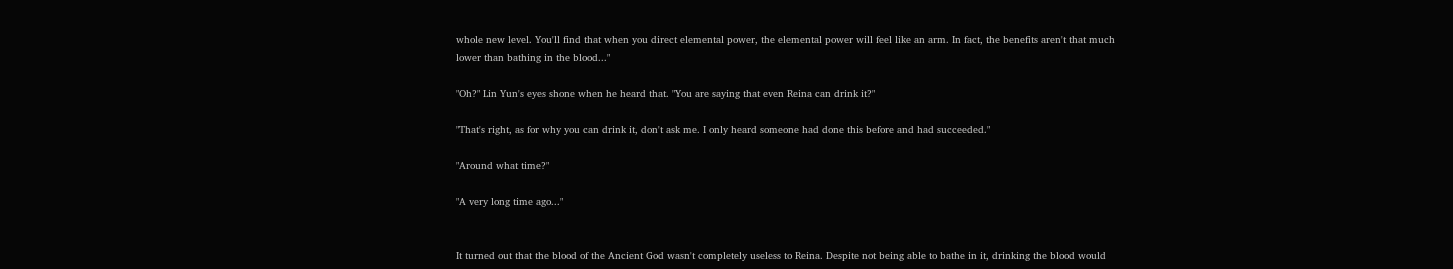whole new level. You'll find that when you direct elemental power, the elemental power will feel like an arm. In fact, the benefits aren't that much lower than bathing in the blood..."

"Oh?" Lin Yun's eyes shone when he heard that. "You are saying that even Reina can drink it?"

"That's right, as for why you can drink it, don't ask me. I only heard someone had done this before and had succeeded."

"Around what time?"

"A very long time ago..."


It turned out that the blood of the Ancient God wasn't completely useless to Reina. Despite not being able to bathe in it, drinking the blood would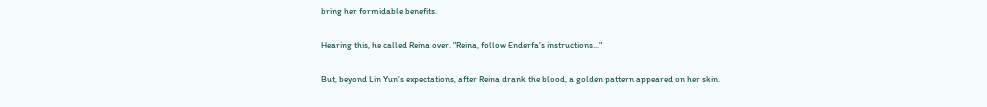bring her formidable benefits.

Hearing this, he called Reina over. "Reina, follow Enderfa's instructions..."

But, beyond Lin Yun's expectations, after Reina drank the blood, a golden pattern appeared on her skin.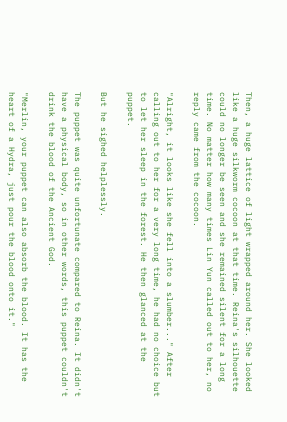Then, a huge lattice of light wrapped around her. She looked like a huge silkworm cocoon at that time. Reina's silhouette could no longer be seen and she remained silent for a long time. No matter how many times Lin Yun called out to her, no reply came from the cocoon.

"Alright, it looks like she fell into a slumber..." After calling out to her for a very long time, he had no choice but to let her sleep in the forest. He then glanced at the puppet.

But he sighed helplessly.

The puppet was quite unfortunate compared to Reina. It didn't have a physical body, so in other words, this puppet couldn't drink the blood of the Ancient God.

"Merlin, your puppet can also absorb the blood. It has the heart of a Hydra, just pour the blood onto it."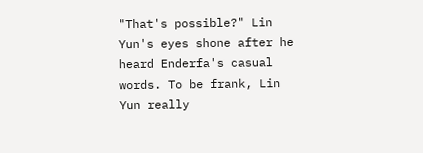"That's possible?" Lin Yun's eyes shone after he heard Enderfa's casual words. To be frank, Lin Yun really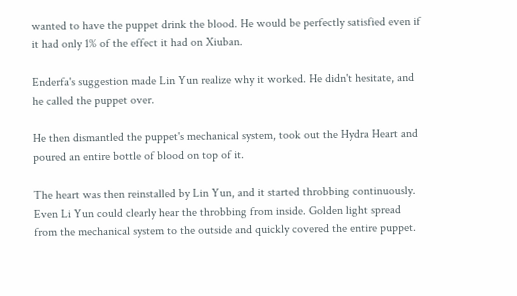wanted to have the puppet drink the blood. He would be perfectly satisfied even if it had only 1% of the effect it had on Xiuban.

Enderfa's suggestion made Lin Yun realize why it worked. He didn't hesitate, and he called the puppet over.

He then dismantled the puppet's mechanical system, took out the Hydra Heart and poured an entire bottle of blood on top of it.

The heart was then reinstalled by Lin Yun, and it started throbbing continuously. Even Li Yun could clearly hear the throbbing from inside. Golden light spread from the mechanical system to the outside and quickly covered the entire puppet.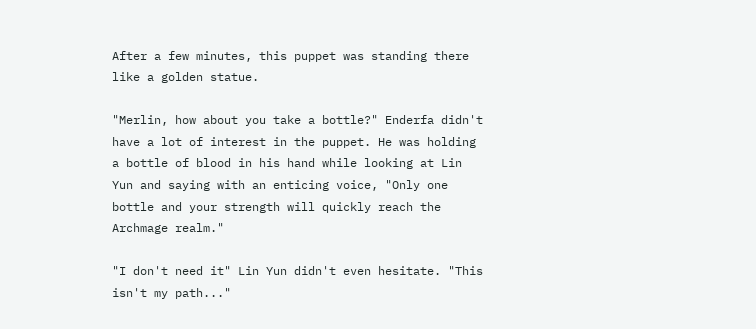After a few minutes, this puppet was standing there like a golden statue.

"Merlin, how about you take a bottle?" Enderfa didn't have a lot of interest in the puppet. He was holding a bottle of blood in his hand while looking at Lin Yun and saying with an enticing voice, "Only one bottle and your strength will quickly reach the Archmage realm."

"I don't need it" Lin Yun didn't even hesitate. "This isn't my path..."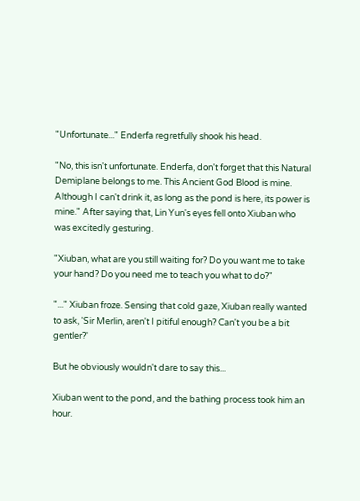"Unfortunate..." Enderfa regretfully shook his head.

"No, this isn't unfortunate. Enderfa, don't forget that this Natural Demiplane belongs to me. This Ancient God Blood is mine. Although I can't drink it, as long as the pond is here, its power is mine." After saying that, Lin Yun's eyes fell onto Xiuban who was excitedly gesturing.

"Xiuban, what are you still waiting for? Do you want me to take your hand? Do you need me to teach you what to do?"

"..." Xiuban froze. Sensing that cold gaze, Xiuban really wanted to ask, 'Sir Merlin, aren't I pitiful enough? Can't you be a bit gentler?'

But he obviously wouldn't dare to say this...

Xiuban went to the pond, and the bathing process took him an hour.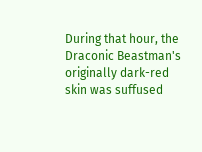During that hour, the Draconic Beastman's originally dark-red skin was suffused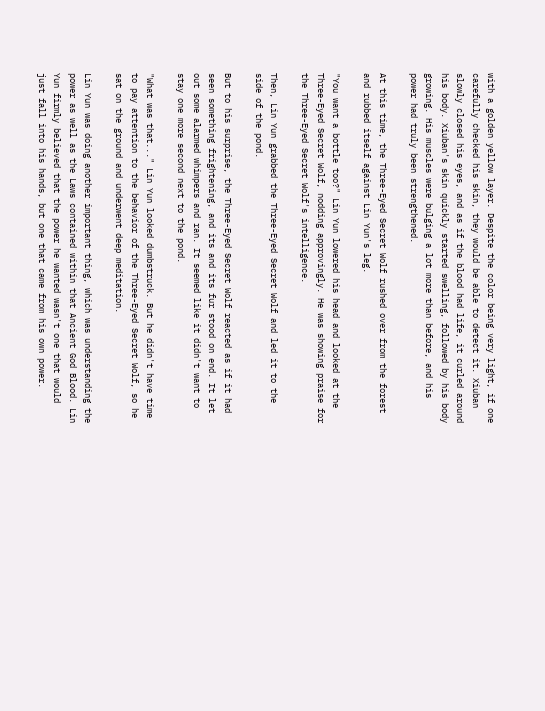with a golden yellow layer. Despite the color being very light, if one carefully checked his skin, they would be able to detect it. Xiuban slowly closed his eyes, and as if the blood had life, it curled around his body. Xiuban's skin quickly started swelling, followed by his body growing. His muscles were bulging a lot more than before, and his power had truly been strengthened.

At this time, the Three-Eyed Secret Wolf rushed over from the forest and rubbed itself against Lin Yun's leg.

"You want a bottle too?" Lin Yun lowered his head and looked at the Three-Eyed Secret Wolf, nodding approvingly. He was showing praise for the Three-Eyed Secret Wolf's intelligence.

Then, Lin Yun grabbed the Three-Eyed Secret Wolf and led it to the side of the pond.

But to his surprise, the Three-Eyed Secret Wolf reacted as if it had seen something frightening, and its and its fur stood on end. It let out some alarmed whimpers and ran. It seemed like it didn't want to stay one more second next to the pond.

"What was that..." Lin Yun looked dumbstruck. But he didn't have time to pay attention to the behavior of the Three-Eyed Secret Wolf, so he sat on the ground and underwent deep meditation.

Lin Yun was doing another important thing, which was understanding the power as well as the Laws contained within that Ancient God Blood. Lin Yun firmly believed that the power he wanted wasn't one that would just fall into his hands, but one that came from his own power.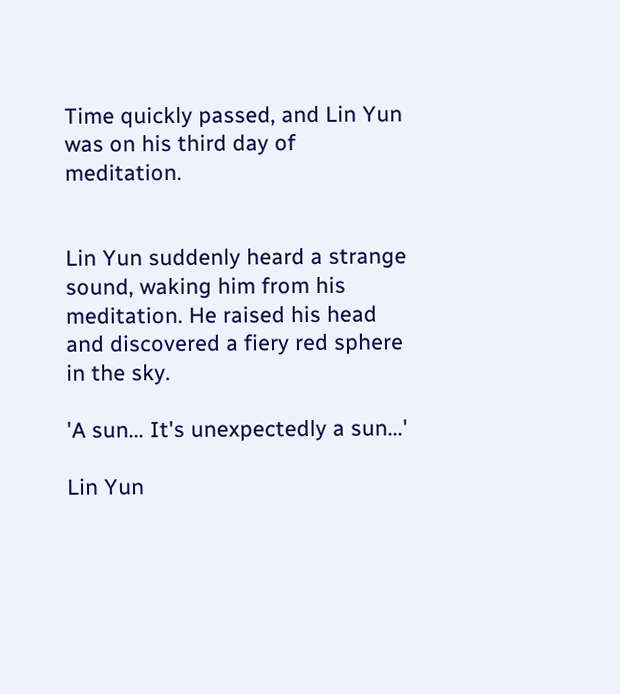Time quickly passed, and Lin Yun was on his third day of meditation.


Lin Yun suddenly heard a strange sound, waking him from his meditation. He raised his head and discovered a fiery red sphere in the sky.

'A sun... It's unexpectedly a sun...'

Lin Yun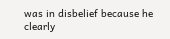was in disbelief because he clearly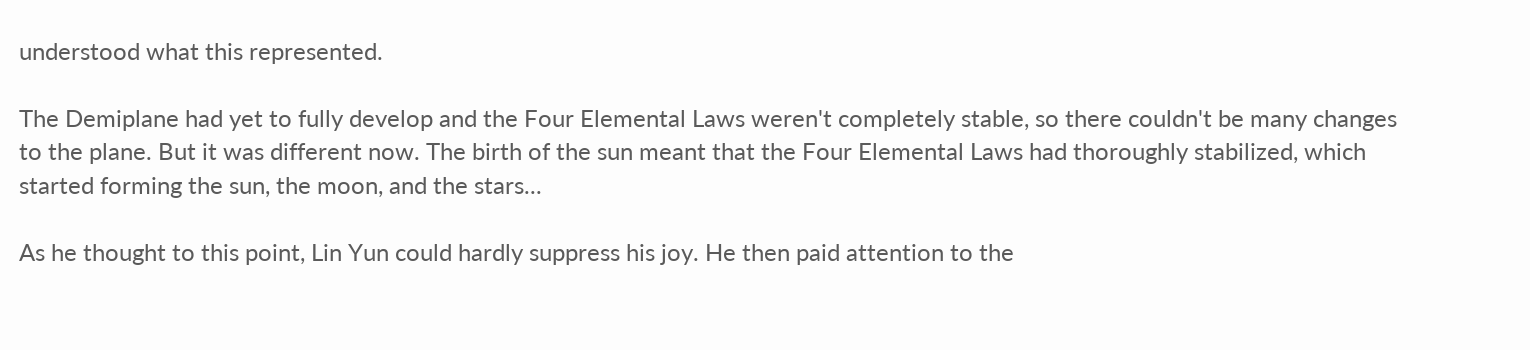understood what this represented.

The Demiplane had yet to fully develop and the Four Elemental Laws weren't completely stable, so there couldn't be many changes to the plane. But it was different now. The birth of the sun meant that the Four Elemental Laws had thoroughly stabilized, which started forming the sun, the moon, and the stars...

As he thought to this point, Lin Yun could hardly suppress his joy. He then paid attention to the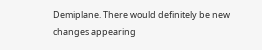Demiplane. There would definitely be new changes appearing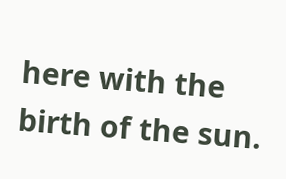here with the birth of the sun.